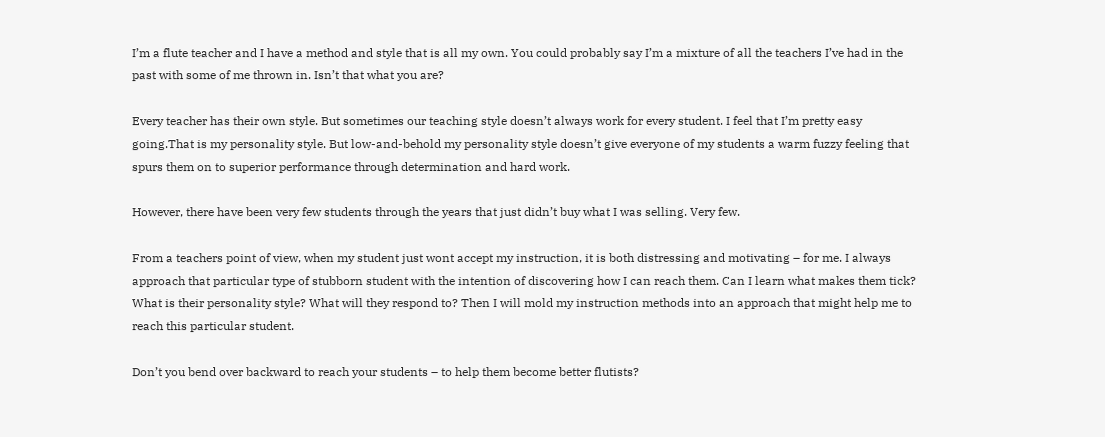I’m a flute teacher and I have a method and style that is all my own. You could probably say I’m a mixture of all the teachers I’ve had in the past with some of me thrown in. Isn’t that what you are?

Every teacher has their own style. But sometimes our teaching style doesn’t always work for every student. I feel that I’m pretty easy going.That is my personality style. But low-and-behold my personality style doesn’t give everyone of my students a warm fuzzy feeling that spurs them on to superior performance through determination and hard work.

However, there have been very few students through the years that just didn’t buy what I was selling. Very few.

From a teachers point of view, when my student just wont accept my instruction, it is both distressing and motivating – for me. I always approach that particular type of stubborn student with the intention of discovering how I can reach them. Can I learn what makes them tick? What is their personality style? What will they respond to? Then I will mold my instruction methods into an approach that might help me to reach this particular student.

Don’t you bend over backward to reach your students – to help them become better flutists?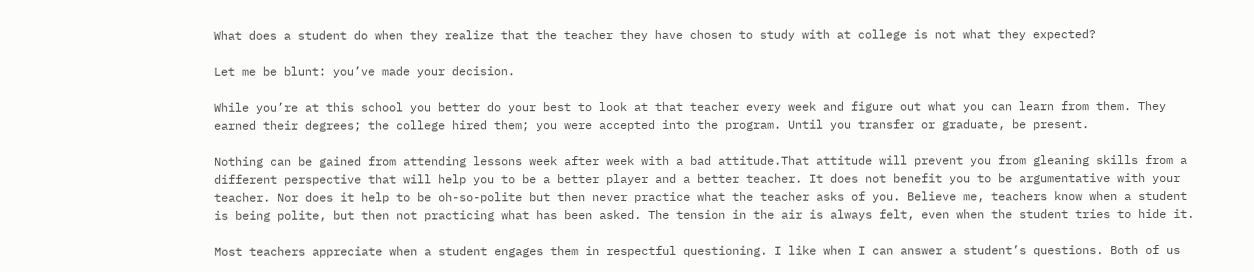What does a student do when they realize that the teacher they have chosen to study with at college is not what they expected?

Let me be blunt: you’ve made your decision.

While you’re at this school you better do your best to look at that teacher every week and figure out what you can learn from them. They earned their degrees; the college hired them; you were accepted into the program. Until you transfer or graduate, be present.

Nothing can be gained from attending lessons week after week with a bad attitude.That attitude will prevent you from gleaning skills from a different perspective that will help you to be a better player and a better teacher. It does not benefit you to be argumentative with your teacher. Nor does it help to be oh-so-polite but then never practice what the teacher asks of you. Believe me, teachers know when a student is being polite, but then not practicing what has been asked. The tension in the air is always felt, even when the student tries to hide it.

Most teachers appreciate when a student engages them in respectful questioning. I like when I can answer a student’s questions. Both of us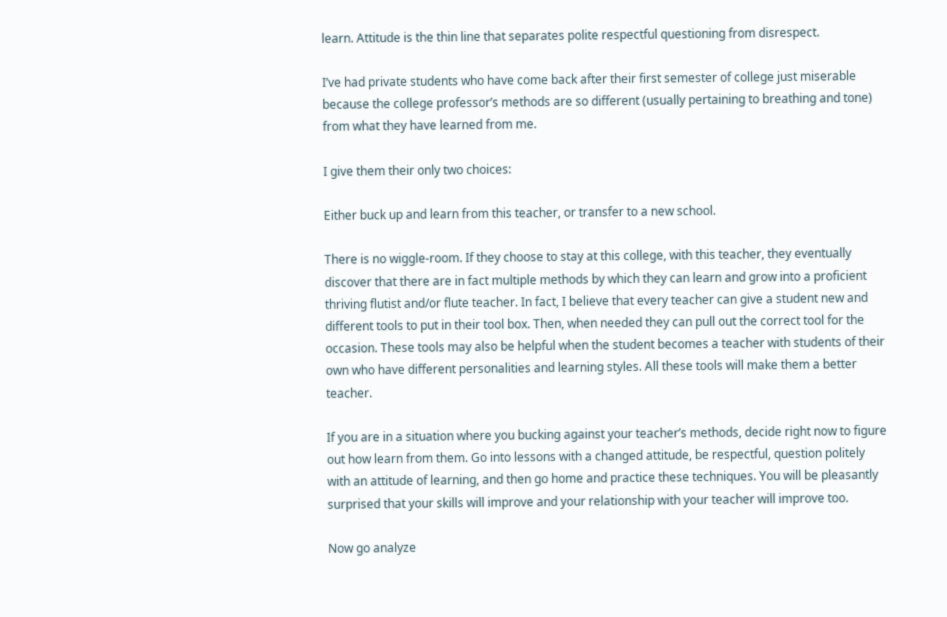learn. Attitude is the thin line that separates polite respectful questioning from disrespect.

I’ve had private students who have come back after their first semester of college just miserable because the college professor’s methods are so different (usually pertaining to breathing and tone) from what they have learned from me.

I give them their only two choices:

Either buck up and learn from this teacher, or transfer to a new school.

There is no wiggle-room. If they choose to stay at this college, with this teacher, they eventually discover that there are in fact multiple methods by which they can learn and grow into a proficient thriving flutist and/or flute teacher. In fact, I believe that every teacher can give a student new and different tools to put in their tool box. Then, when needed they can pull out the correct tool for the occasion. These tools may also be helpful when the student becomes a teacher with students of their own who have different personalities and learning styles. All these tools will make them a better teacher.

If you are in a situation where you bucking against your teacher’s methods, decide right now to figure out how learn from them. Go into lessons with a changed attitude, be respectful, question politely with an attitude of learning, and then go home and practice these techniques. You will be pleasantly surprised that your skills will improve and your relationship with your teacher will improve too.

Now go analyze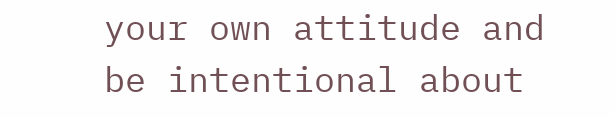your own attitude and be intentional about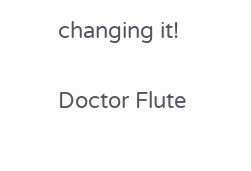changing it!

Doctor Flute